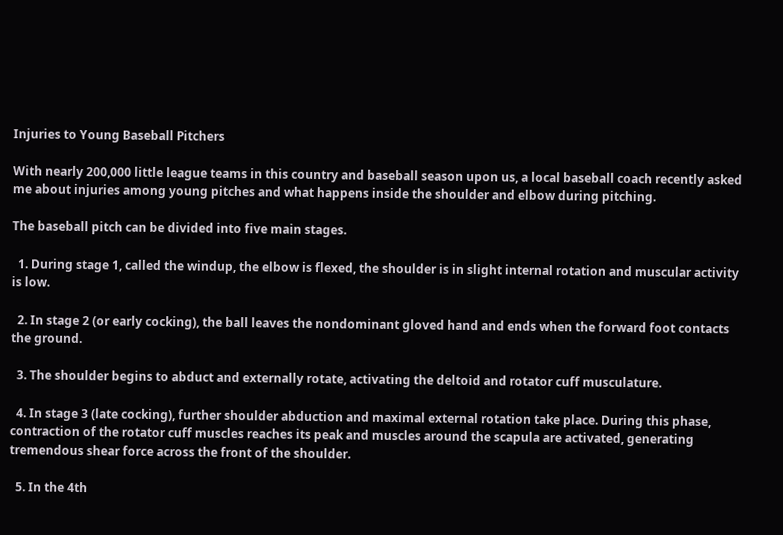Injuries to Young Baseball Pitchers

With nearly 200,000 little league teams in this country and baseball season upon us, a local baseball coach recently asked me about injuries among young pitches and what happens inside the shoulder and elbow during pitching.

The baseball pitch can be divided into five main stages.

  1. During stage 1, called the windup, the elbow is flexed, the shoulder is in slight internal rotation and muscular activity is low.

  2. In stage 2 (or early cocking), the ball leaves the nondominant gloved hand and ends when the forward foot contacts the ground.

  3. The shoulder begins to abduct and externally rotate, activating the deltoid and rotator cuff musculature.

  4. In stage 3 (late cocking), further shoulder abduction and maximal external rotation take place. During this phase, contraction of the rotator cuff muscles reaches its peak and muscles around the scapula are activated, generating tremendous shear force across the front of the shoulder.

  5. In the 4th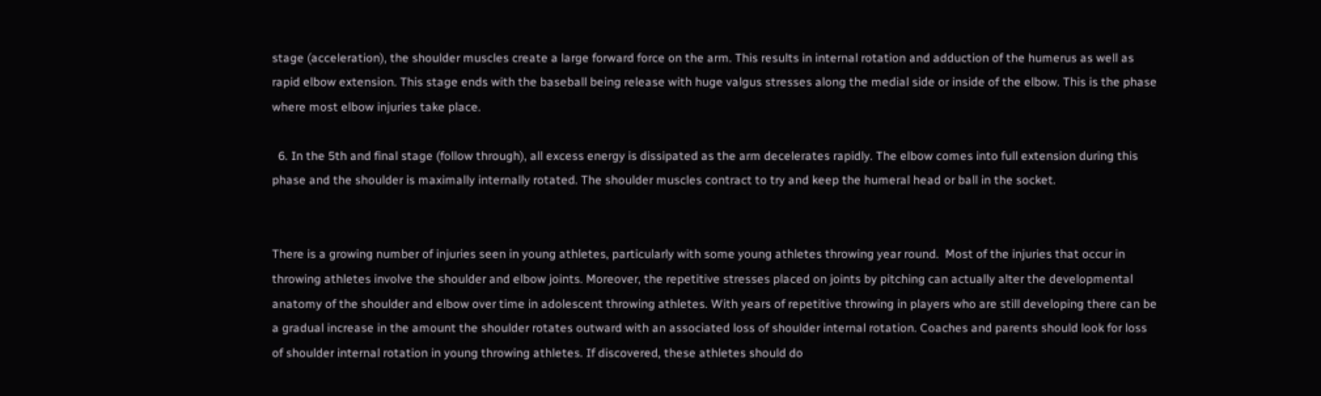stage (acceleration), the shoulder muscles create a large forward force on the arm. This results in internal rotation and adduction of the humerus as well as rapid elbow extension. This stage ends with the baseball being release with huge valgus stresses along the medial side or inside of the elbow. This is the phase where most elbow injuries take place.

  6. In the 5th and final stage (follow through), all excess energy is dissipated as the arm decelerates rapidly. The elbow comes into full extension during this phase and the shoulder is maximally internally rotated. The shoulder muscles contract to try and keep the humeral head or ball in the socket.


There is a growing number of injuries seen in young athletes, particularly with some young athletes throwing year round.  Most of the injuries that occur in throwing athletes involve the shoulder and elbow joints. Moreover, the repetitive stresses placed on joints by pitching can actually alter the developmental anatomy of the shoulder and elbow over time in adolescent throwing athletes. With years of repetitive throwing in players who are still developing there can be a gradual increase in the amount the shoulder rotates outward with an associated loss of shoulder internal rotation. Coaches and parents should look for loss of shoulder internal rotation in young throwing athletes. If discovered, these athletes should do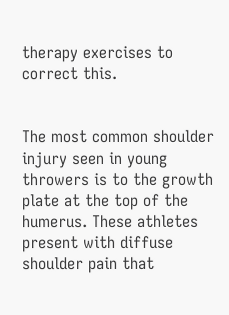therapy exercises to correct this.


The most common shoulder injury seen in young throwers is to the growth plate at the top of the humerus. These athletes present with diffuse shoulder pain that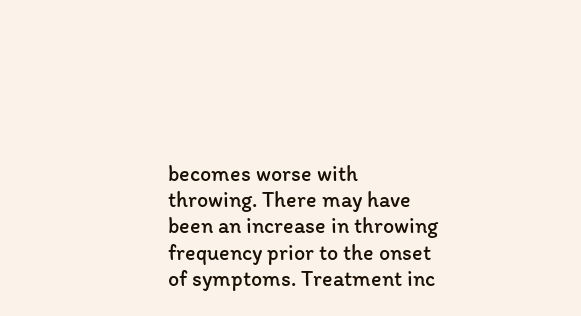becomes worse with throwing. There may have been an increase in throwing frequency prior to the onset of symptoms. Treatment inc